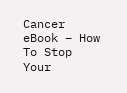Cancer eBook – How To Stop Your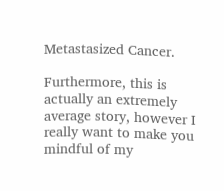Metastasized Cancer.

Furthermore, this is actually an extremely average story, however I really want to make you mindful of my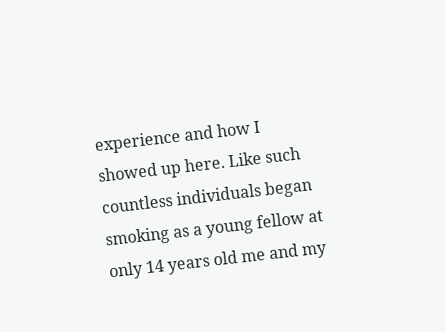experience and how I showed up here. Like such countless individuals began smoking as a young fellow at only 14 years old me and my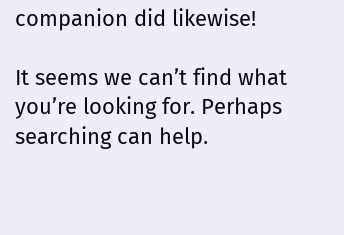companion did likewise!

It seems we can’t find what you’re looking for. Perhaps searching can help.